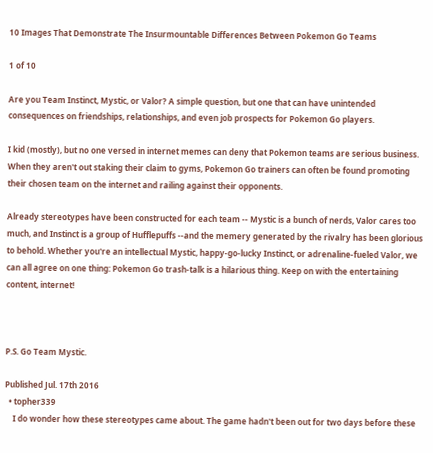10 Images That Demonstrate The Insurmountable Differences Between Pokemon Go Teams

1 of 10

Are you Team Instinct, Mystic, or Valor? A simple question, but one that can have unintended consequences on friendships, relationships, and even job prospects for Pokemon Go players.

I kid (mostly), but no one versed in internet memes can deny that Pokemon teams are serious business. When they aren't out staking their claim to gyms, Pokemon Go trainers can often be found promoting their chosen team on the internet and railing against their opponents.

Already stereotypes have been constructed for each team -- Mystic is a bunch of nerds, Valor cares too much, and Instinct is a group of Hufflepuffs --and the memery generated by the rivalry has been glorious to behold. Whether you're an intellectual Mystic, happy-go-lucky Instinct, or adrenaline-fueled Valor, we can all agree on one thing: Pokemon Go trash-talk is a hilarious thing. Keep on with the entertaining content, internet!



P.S. Go Team Mystic.

Published Jul. 17th 2016
  • topher339
    I do wonder how these stereotypes came about. The game hadn't been out for two days before these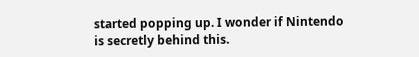started popping up. I wonder if Nintendo is secretly behind this.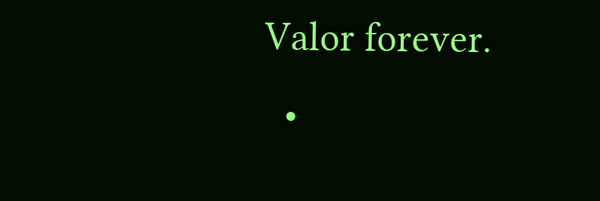Valor forever.
  •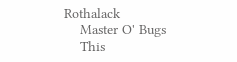Rothalack
    Master O' Bugs
    This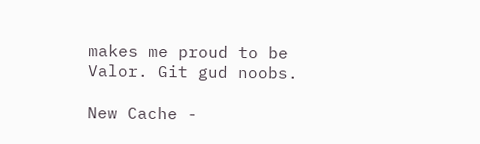makes me proud to be Valor. Git gud noobs.

New Cache -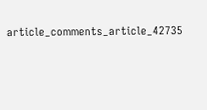article_comments_article_42735